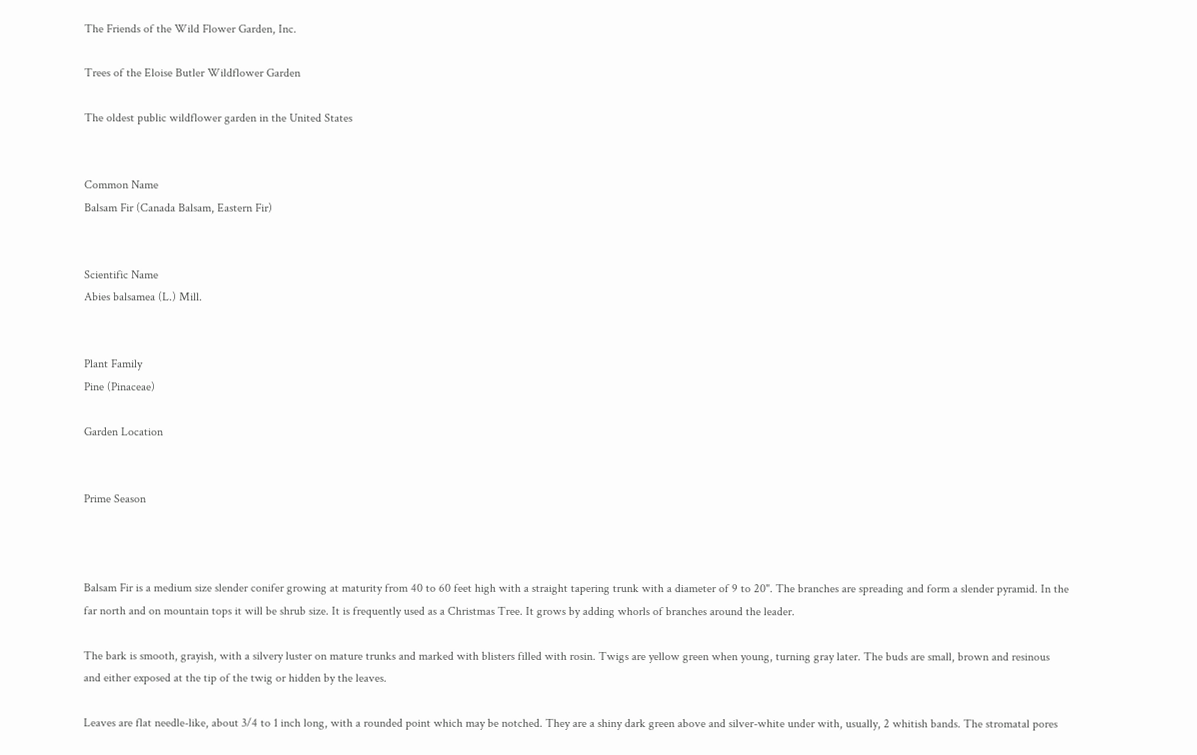The Friends of the Wild Flower Garden, Inc.

Trees of the Eloise Butler Wildflower Garden

The oldest public wildflower garden in the United States


Common Name
Balsam Fir (Canada Balsam, Eastern Fir)


Scientific Name
Abies balsamea (L.) Mill.


Plant Family
Pine (Pinaceae)

Garden Location


Prime Season



Balsam Fir is a medium size slender conifer growing at maturity from 40 to 60 feet high with a straight tapering trunk with a diameter of 9 to 20". The branches are spreading and form a slender pyramid. In the far north and on mountain tops it will be shrub size. It is frequently used as a Christmas Tree. It grows by adding whorls of branches around the leader.

The bark is smooth, grayish, with a silvery luster on mature trunks and marked with blisters filled with rosin. Twigs are yellow green when young, turning gray later. The buds are small, brown and resinous and either exposed at the tip of the twig or hidden by the leaves.

Leaves are flat needle-like, about 3/4 to 1 inch long, with a rounded point which may be notched. They are a shiny dark green above and silver-white under with, usually, 2 whitish bands. The stromatal pores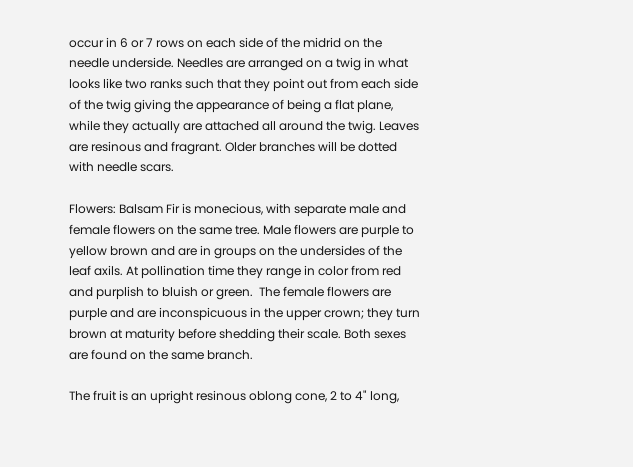occur in 6 or 7 rows on each side of the midrid on the needle underside. Needles are arranged on a twig in what looks like two ranks such that they point out from each side of the twig giving the appearance of being a flat plane, while they actually are attached all around the twig. Leaves are resinous and fragrant. Older branches will be dotted with needle scars.

Flowers: Balsam Fir is monecious, with separate male and female flowers on the same tree. Male flowers are purple to yellow brown and are in groups on the undersides of the leaf axils. At pollination time they range in color from red and purplish to bluish or green.  The female flowers are purple and are inconspicuous in the upper crown; they turn brown at maturity before shedding their scale. Both sexes are found on the same branch.

The fruit is an upright resinous oblong cone, 2 to 4" long,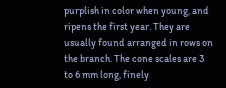purplish in color when young, and ripens the first year. They are usually found arranged in rows on the branch. The cone scales are 3 to 6 mm long, finely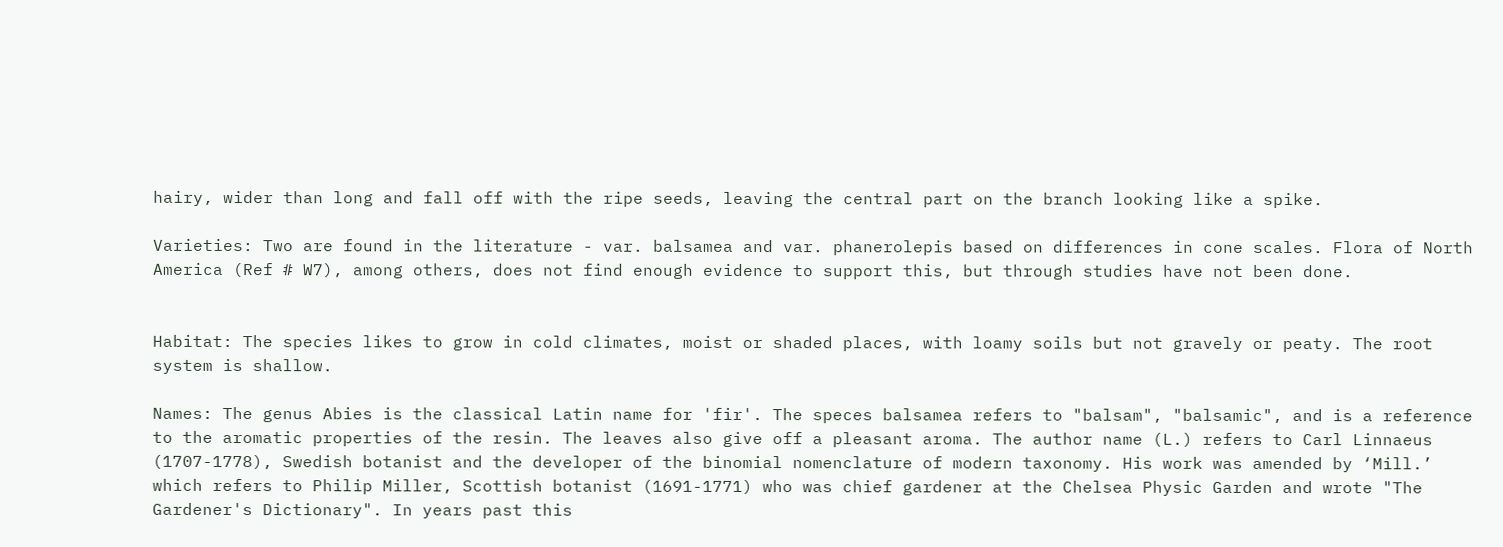hairy, wider than long and fall off with the ripe seeds, leaving the central part on the branch looking like a spike.

Varieties: Two are found in the literature - var. balsamea and var. phanerolepis based on differences in cone scales. Flora of North America (Ref # W7), among others, does not find enough evidence to support this, but through studies have not been done.


Habitat: The species likes to grow in cold climates, moist or shaded places, with loamy soils but not gravely or peaty. The root system is shallow.

Names: The genus Abies is the classical Latin name for 'fir'. The speces balsamea refers to "balsam", "balsamic", and is a reference to the aromatic properties of the resin. The leaves also give off a pleasant aroma. The author name (L.) refers to Carl Linnaeus (1707-1778), Swedish botanist and the developer of the binomial nomenclature of modern taxonomy. His work was amended by ‘Mill.’ which refers to Philip Miller, Scottish botanist (1691-1771) who was chief gardener at the Chelsea Physic Garden and wrote "The Gardener's Dictionary". In years past this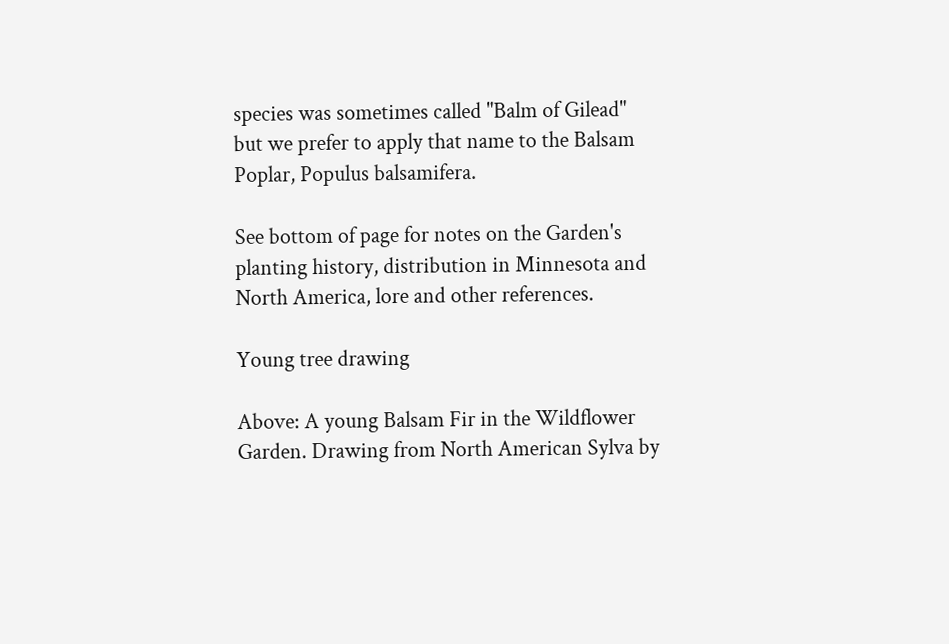species was sometimes called "Balm of Gilead" but we prefer to apply that name to the Balsam Poplar, Populus balsamifera.

See bottom of page for notes on the Garden's planting history, distribution in Minnesota and North America, lore and other references.

Young tree drawing

Above: A young Balsam Fir in the Wildflower Garden. Drawing from North American Sylva by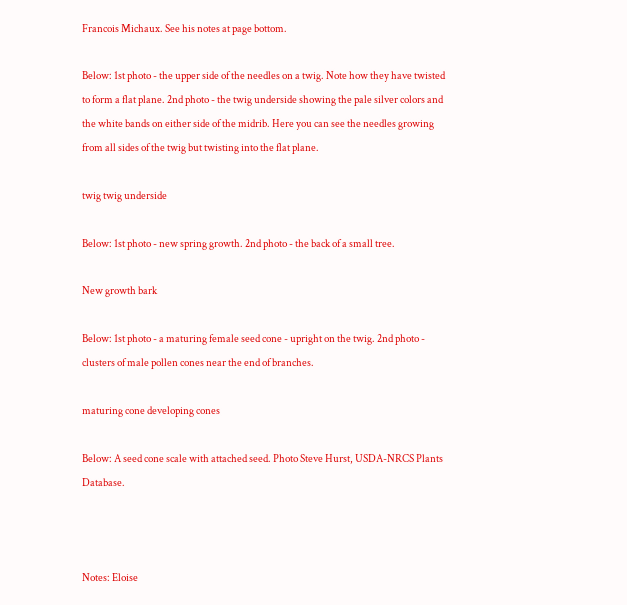Francois Michaux. See his notes at page bottom.

Below: 1st photo - the upper side of the needles on a twig. Note how they have twisted to form a flat plane. 2nd photo - the twig underside showing the pale silver colors and the white bands on either side of the midrib. Here you can see the needles growing from all sides of the twig but twisting into the flat plane.

twig twig underside

Below: 1st photo - new spring growth. 2nd photo - the back of a small tree.

New growth bark

Below: 1st photo - a maturing female seed cone - upright on the twig. 2nd photo - clusters of male pollen cones near the end of branches.

maturing cone developing cones

Below: A seed cone scale with attached seed. Photo Steve Hurst, USDA-NRCS Plants Database.



Notes: Eloise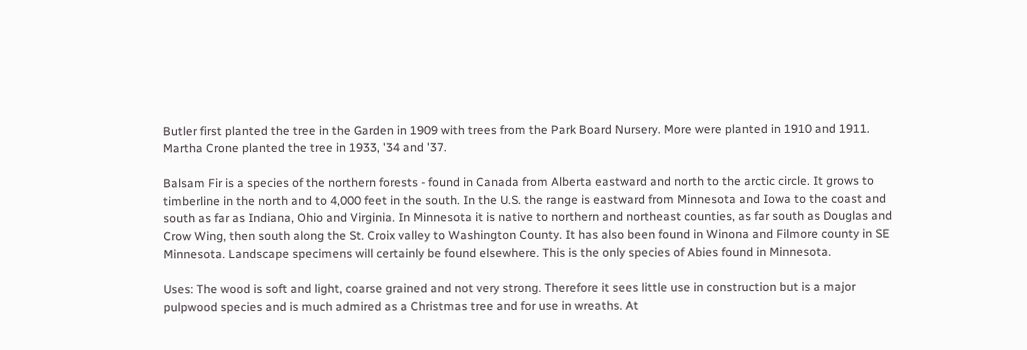Butler first planted the tree in the Garden in 1909 with trees from the Park Board Nursery. More were planted in 1910 and 1911. Martha Crone planted the tree in 1933, '34 and '37.

Balsam Fir is a species of the northern forests - found in Canada from Alberta eastward and north to the arctic circle. It grows to timberline in the north and to 4,000 feet in the south. In the U.S. the range is eastward from Minnesota and Iowa to the coast and south as far as Indiana, Ohio and Virginia. In Minnesota it is native to northern and northeast counties, as far south as Douglas and Crow Wing, then south along the St. Croix valley to Washington County. It has also been found in Winona and Filmore county in SE Minnesota. Landscape specimens will certainly be found elsewhere. This is the only species of Abies found in Minnesota.

Uses: The wood is soft and light, coarse grained and not very strong. Therefore it sees little use in construction but is a major pulpwood species and is much admired as a Christmas tree and for use in wreaths. At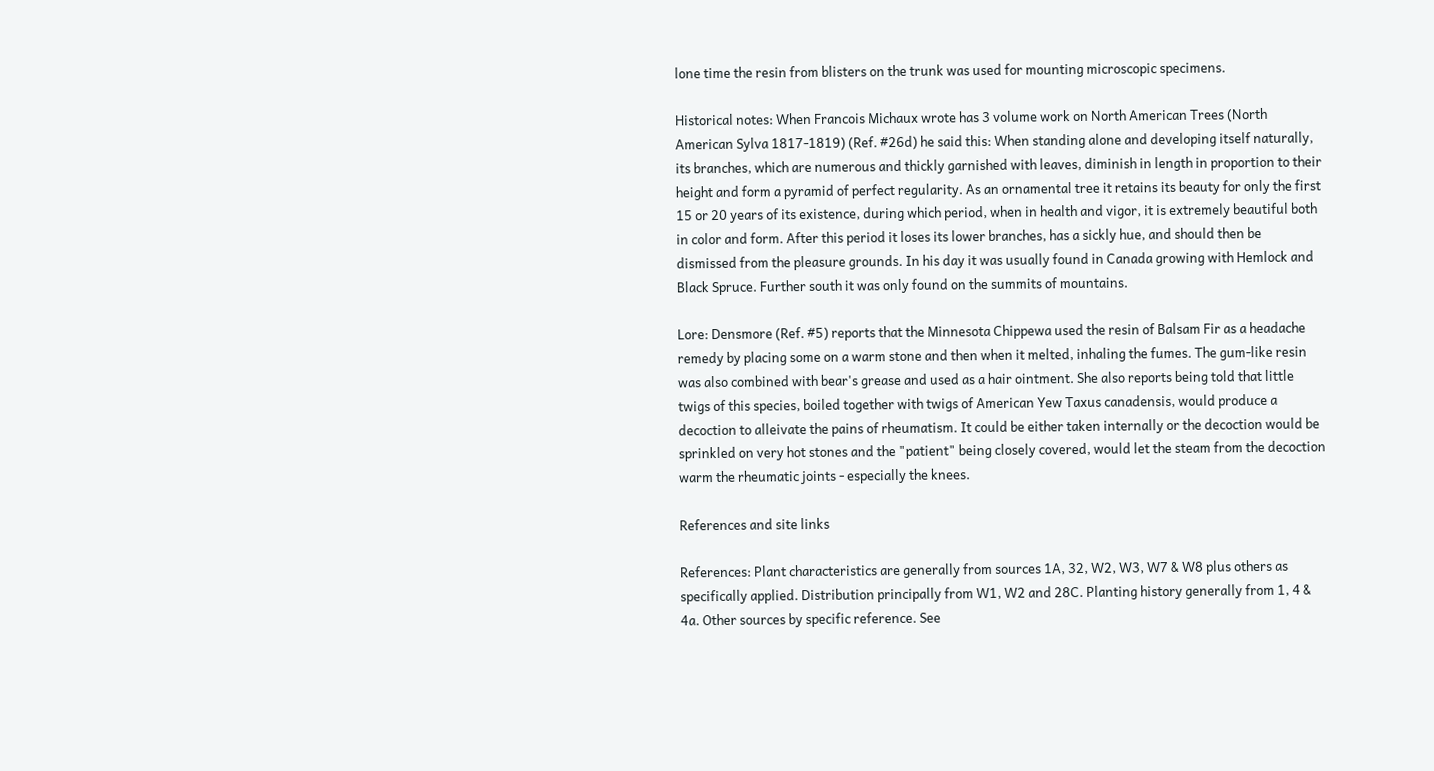lone time the resin from blisters on the trunk was used for mounting microscopic specimens.

Historical notes: When Francois Michaux wrote has 3 volume work on North American Trees (North American Sylva 1817-1819) (Ref. #26d) he said this: When standing alone and developing itself naturally, its branches, which are numerous and thickly garnished with leaves, diminish in length in proportion to their height and form a pyramid of perfect regularity. As an ornamental tree it retains its beauty for only the first 15 or 20 years of its existence, during which period, when in health and vigor, it is extremely beautiful both in color and form. After this period it loses its lower branches, has a sickly hue, and should then be dismissed from the pleasure grounds. In his day it was usually found in Canada growing with Hemlock and Black Spruce. Further south it was only found on the summits of mountains.

Lore: Densmore (Ref. #5) reports that the Minnesota Chippewa used the resin of Balsam Fir as a headache remedy by placing some on a warm stone and then when it melted, inhaling the fumes. The gum-like resin was also combined with bear's grease and used as a hair ointment. She also reports being told that little twigs of this species, boiled together with twigs of American Yew Taxus canadensis, would produce a decoction to alleivate the pains of rheumatism. It could be either taken internally or the decoction would be sprinkled on very hot stones and the "patient" being closely covered, would let the steam from the decoction warm the rheumatic joints - especially the knees.

References and site links

References: Plant characteristics are generally from sources 1A, 32, W2, W3, W7 & W8 plus others as specifically applied. Distribution principally from W1, W2 and 28C. Planting history generally from 1, 4 & 4a. Other sources by specific reference. See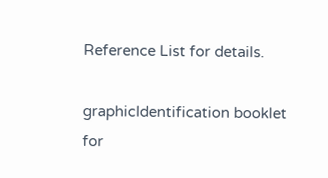Reference List for details.

graphicIdentification booklet for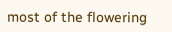most of the flowering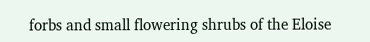forbs and small flowering shrubs of the Eloise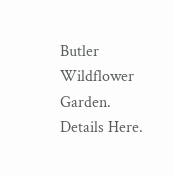Butler Wildflower Garden. Details Here.